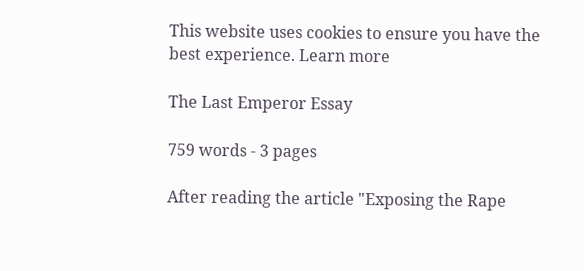This website uses cookies to ensure you have the best experience. Learn more

The Last Emperor Essay

759 words - 3 pages

After reading the article "Exposing the Rape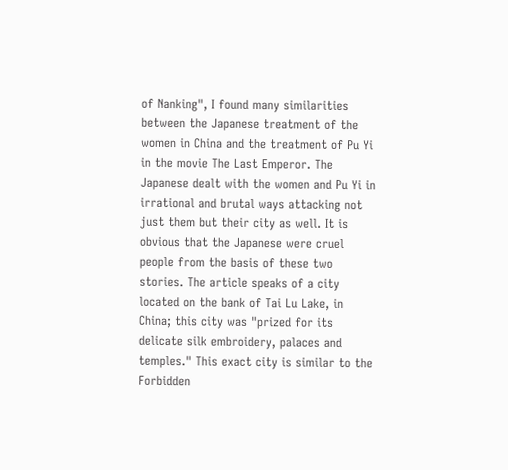of Nanking", I found many similarities between the Japanese treatment of the women in China and the treatment of Pu Yi in the movie The Last Emperor. The Japanese dealt with the women and Pu Yi in irrational and brutal ways attacking not just them but their city as well. It is obvious that the Japanese were cruel people from the basis of these two stories. The article speaks of a city located on the bank of Tai Lu Lake, in China; this city was "prized for its delicate silk embroidery, palaces and temples." This exact city is similar to the Forbidden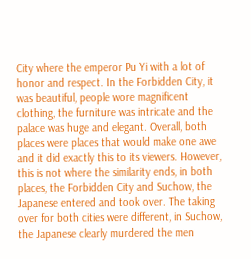City where the emperor Pu Yi with a lot of honor and respect. In the Forbidden City, it was beautiful, people wore magnificent clothing, the furniture was intricate and the palace was huge and elegant. Overall, both places were places that would make one awe and it did exactly this to its viewers. However, this is not where the similarity ends, in both places, the Forbidden City and Suchow, the Japanese entered and took over. The taking over for both cities were different, in Suchow, the Japanese clearly murdered the men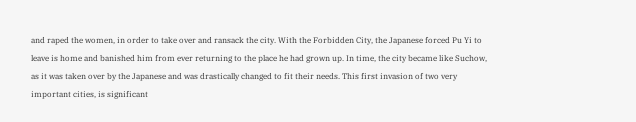and raped the women, in order to take over and ransack the city. With the Forbidden City, the Japanese forced Pu Yi to leave is home and banished him from ever returning to the place he had grown up. In time, the city became like Suchow, as it was taken over by the Japanese and was drastically changed to fit their needs. This first invasion of two very important cities, is significant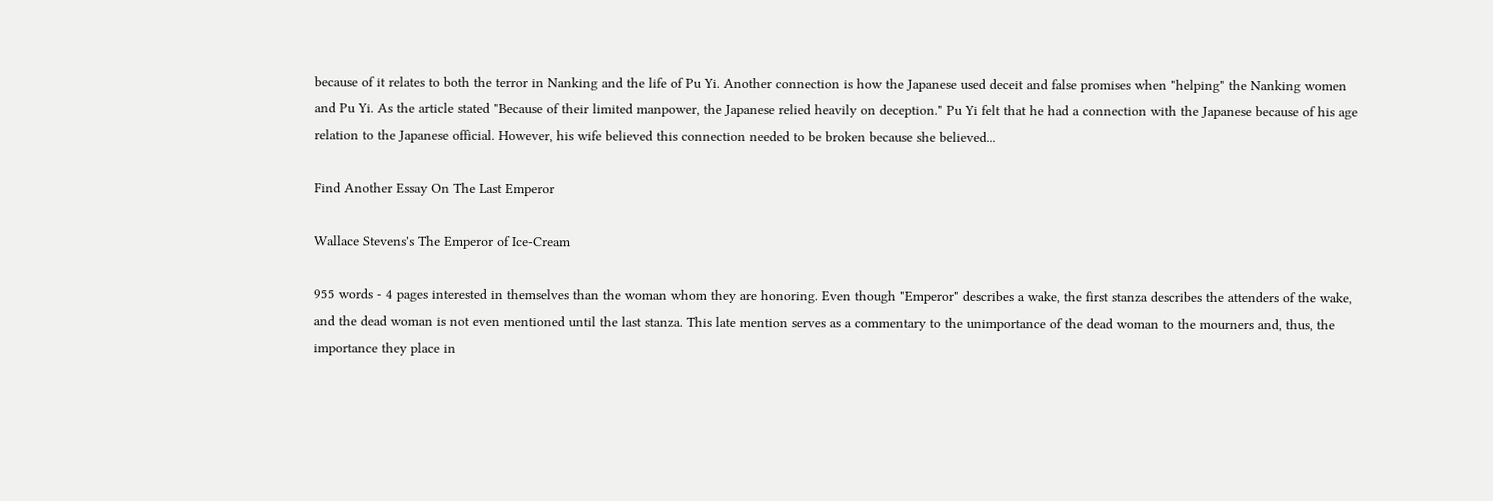because of it relates to both the terror in Nanking and the life of Pu Yi. Another connection is how the Japanese used deceit and false promises when "helping" the Nanking women and Pu Yi. As the article stated "Because of their limited manpower, the Japanese relied heavily on deception." Pu Yi felt that he had a connection with the Japanese because of his age relation to the Japanese official. However, his wife believed this connection needed to be broken because she believed...

Find Another Essay On The Last Emperor

Wallace Stevens's The Emperor of Ice-Cream

955 words - 4 pages interested in themselves than the woman whom they are honoring. Even though "Emperor" describes a wake, the first stanza describes the attenders of the wake, and the dead woman is not even mentioned until the last stanza. This late mention serves as a commentary to the unimportance of the dead woman to the mourners and, thus, the importance they place in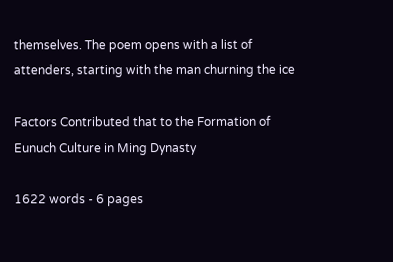themselves. The poem opens with a list of attenders, starting with the man churning the ice

Factors Contributed that to the Formation of Eunuch Culture in Ming Dynasty

1622 words - 6 pages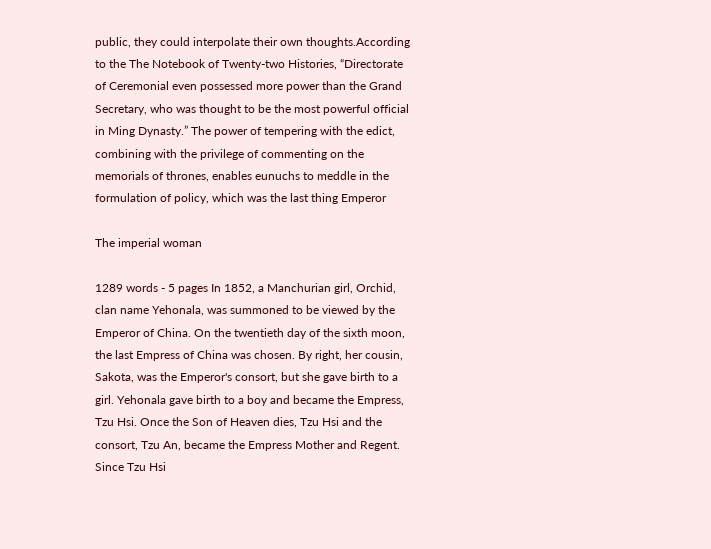public, they could interpolate their own thoughts.According to the The Notebook of Twenty-two Histories, “Directorate of Ceremonial even possessed more power than the Grand Secretary, who was thought to be the most powerful official in Ming Dynasty.” The power of tempering with the edict, combining with the privilege of commenting on the memorials of thrones, enables eunuchs to meddle in the formulation of policy, which was the last thing Emperor

The imperial woman

1289 words - 5 pages In 1852, a Manchurian girl, Orchid, clan name Yehonala, was summoned to be viewed by the Emperor of China. On the twentieth day of the sixth moon, the last Empress of China was chosen. By right, her cousin, Sakota, was the Emperor's consort, but she gave birth to a girl. Yehonala gave birth to a boy and became the Empress, Tzu Hsi. Once the Son of Heaven dies, Tzu Hsi and the consort, Tzu An, became the Empress Mother and Regent. Since Tzu Hsi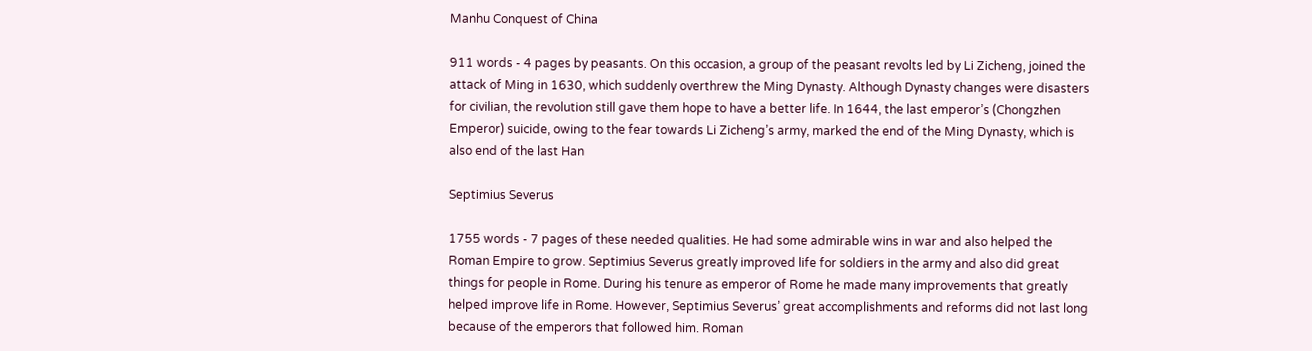Manhu Conquest of China

911 words - 4 pages by peasants. On this occasion, a group of the peasant revolts led by Li Zicheng, joined the attack of Ming in 1630, which suddenly overthrew the Ming Dynasty. Although Dynasty changes were disasters for civilian, the revolution still gave them hope to have a better life. In 1644, the last emperor’s (Chongzhen Emperor) suicide, owing to the fear towards Li Zicheng’s army, marked the end of the Ming Dynasty, which is also end of the last Han

Septimius Severus

1755 words - 7 pages of these needed qualities. He had some admirable wins in war and also helped the Roman Empire to grow. Septimius Severus greatly improved life for soldiers in the army and also did great things for people in Rome. During his tenure as emperor of Rome he made many improvements that greatly helped improve life in Rome. However, Septimius Severus’ great accomplishments and reforms did not last long because of the emperors that followed him. Roman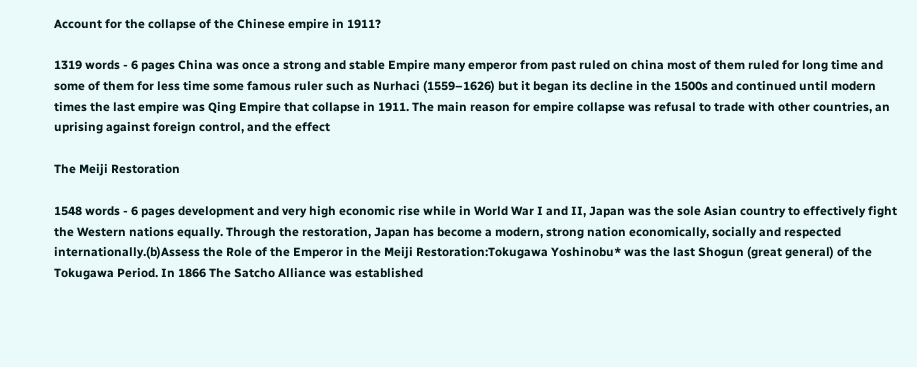Account for the collapse of the Chinese empire in 1911?

1319 words - 6 pages China was once a strong and stable Empire many emperor from past ruled on china most of them ruled for long time and some of them for less time some famous ruler such as Nurhaci (1559–1626) but it began its decline in the 1500s and continued until modern times the last empire was Qing Empire that collapse in 1911. The main reason for empire collapse was refusal to trade with other countries, an uprising against foreign control, and the effect

The Meiji Restoration

1548 words - 6 pages development and very high economic rise while in World War I and II, Japan was the sole Asian country to effectively fight the Western nations equally. Through the restoration, Japan has become a modern, strong nation economically, socially and respected internationally.(b)Assess the Role of the Emperor in the Meiji Restoration:Tokugawa Yoshinobu* was the last Shogun (great general) of the Tokugawa Period. In 1866 The Satcho Alliance was established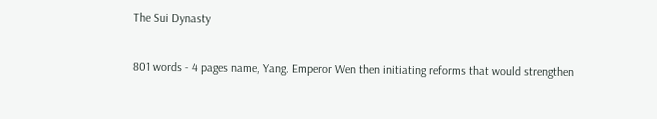The Sui Dynasty

801 words - 4 pages name, Yang. Emperor Wen then initiating reforms that would strengthen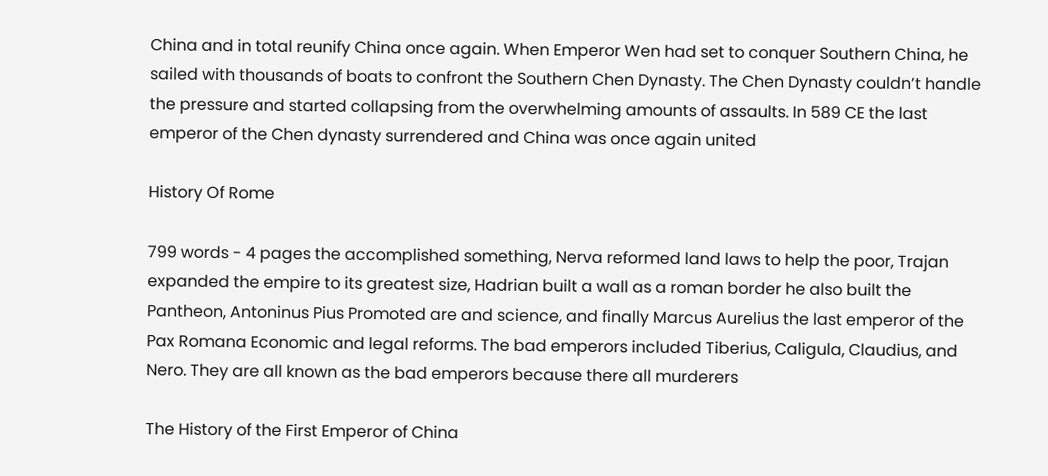China and in total reunify China once again. When Emperor Wen had set to conquer Southern China, he sailed with thousands of boats to confront the Southern Chen Dynasty. The Chen Dynasty couldn’t handle the pressure and started collapsing from the overwhelming amounts of assaults. In 589 CE the last emperor of the Chen dynasty surrendered and China was once again united

History Of Rome

799 words - 4 pages the accomplished something, Nerva reformed land laws to help the poor, Trajan expanded the empire to its greatest size, Hadrian built a wall as a roman border he also built the Pantheon, Antoninus Pius Promoted are and science, and finally Marcus Aurelius the last emperor of the Pax Romana Economic and legal reforms. The bad emperors included Tiberius, Caligula, Claudius, and Nero. They are all known as the bad emperors because there all murderers

The History of the First Emperor of China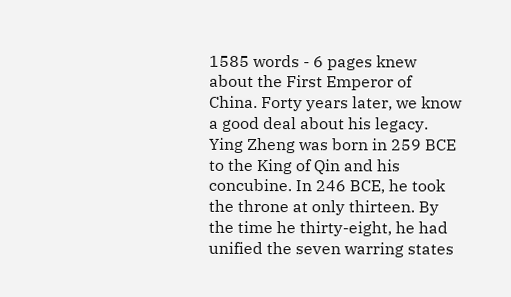1585 words - 6 pages knew about the First Emperor of China. Forty years later, we know a good deal about his legacy. Ying Zheng was born in 259 BCE to the King of Qin and his concubine. In 246 BCE, he took the throne at only thirteen. By the time he thirty-eight, he had unified the seven warring states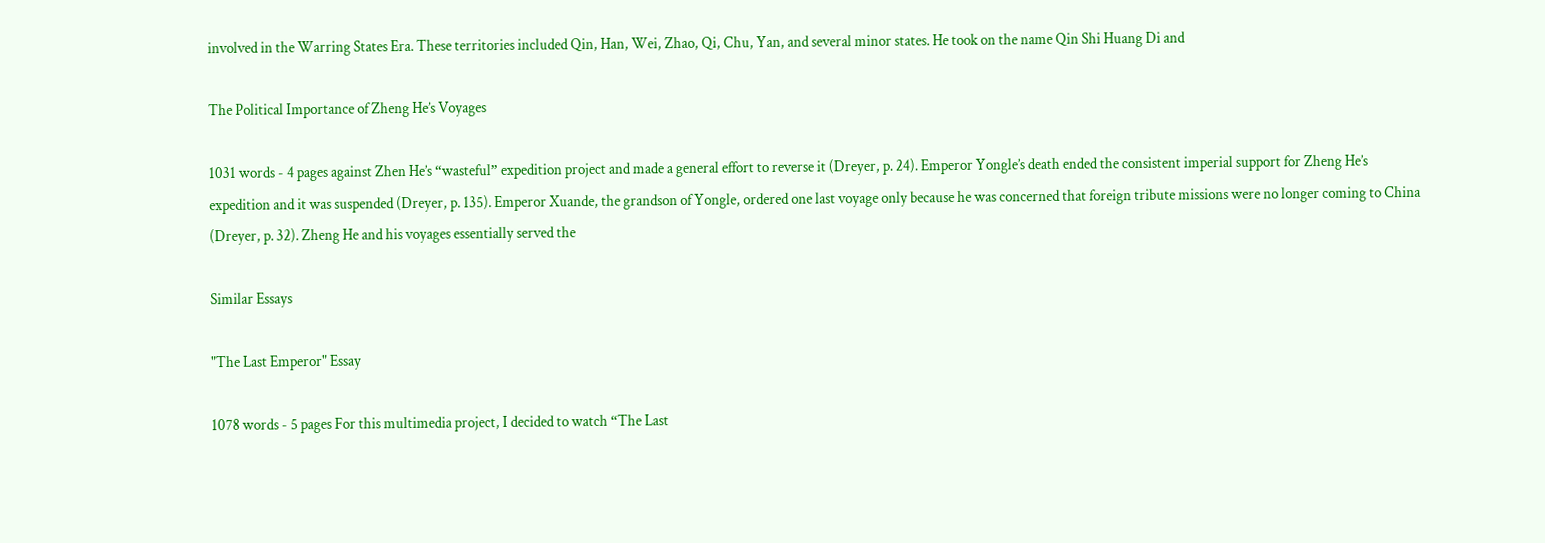involved in the Warring States Era. These territories included Qin, Han, Wei, Zhao, Qi, Chu, Yan, and several minor states. He took on the name Qin Shi Huang Di and

The Political Importance of Zheng He’s Voyages

1031 words - 4 pages against Zhen He’s “wasteful” expedition project and made a general effort to reverse it (Dreyer, p. 24). Emperor Yongle’s death ended the consistent imperial support for Zheng He’s expedition and it was suspended (Dreyer, p. 135). Emperor Xuande, the grandson of Yongle, ordered one last voyage only because he was concerned that foreign tribute missions were no longer coming to China (Dreyer, p. 32). Zheng He and his voyages essentially served the

Similar Essays

"The Last Emperor" Essay

1078 words - 5 pages For this multimedia project, I decided to watch “The Last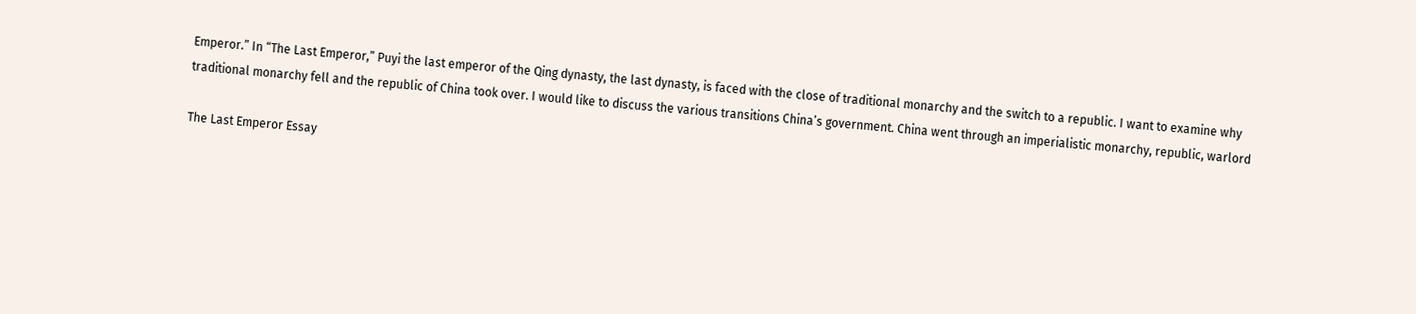Emperor.” In “The Last Emperor,” Puyi the last emperor of the Qing dynasty, the last dynasty, is faced with the close of traditional monarchy and the switch to a republic. I want to examine why traditional monarchy fell and the republic of China took over. I would like to discuss the various transitions China’s government. China went through an imperialistic monarchy, republic, warlord

The Last Emperor Essay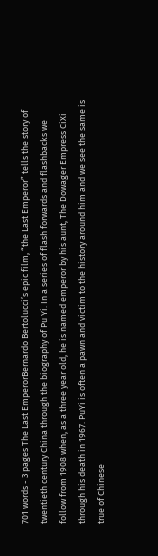701 words - 3 pages The Last EmperorBernardo Bertolucci’s epic film, “the Last Emperor” tells the story of twentieth century China through the biography of Pu Yi. In a series of flash forwards and flashbacks we follow from 1908 when, as a three year old, he is named emperor by his aunt, The Dowager Empress CiXi through his death in 1967. PuYi is often a pawn and victim to the history around him and we see the same is true of Chinese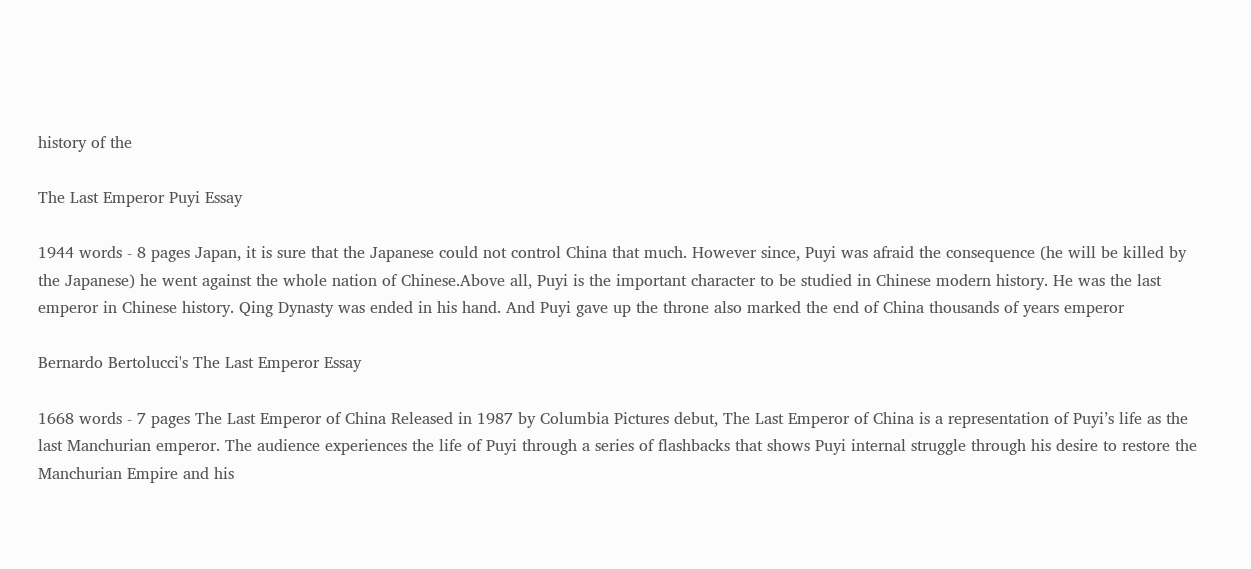history of the

The Last Emperor Puyi Essay

1944 words - 8 pages Japan, it is sure that the Japanese could not control China that much. However since, Puyi was afraid the consequence (he will be killed by the Japanese) he went against the whole nation of Chinese.Above all, Puyi is the important character to be studied in Chinese modern history. He was the last emperor in Chinese history. Qing Dynasty was ended in his hand. And Puyi gave up the throne also marked the end of China thousands of years emperor

Bernardo Bertolucci's The Last Emperor Essay

1668 words - 7 pages The Last Emperor of China Released in 1987 by Columbia Pictures debut, The Last Emperor of China is a representation of Puyi’s life as the last Manchurian emperor. The audience experiences the life of Puyi through a series of flashbacks that shows Puyi internal struggle through his desire to restore the Manchurian Empire and his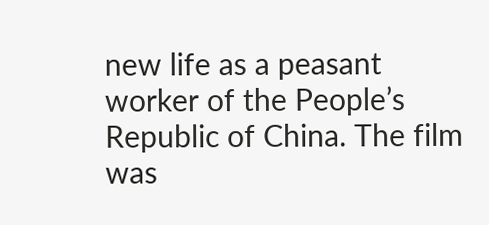new life as a peasant worker of the People’s Republic of China. The film was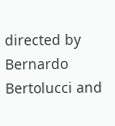directed by Bernardo Bertolucci and